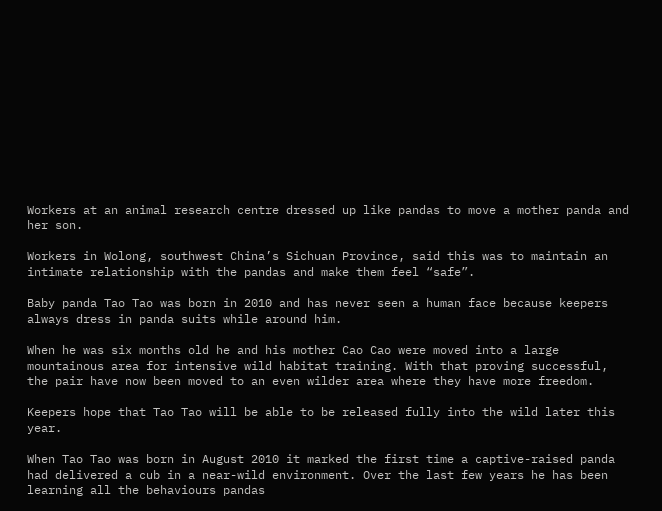Workers at an animal research centre dressed up like pandas to move a mother panda and her son.

Workers in Wolong, southwest China’s Sichuan Province, said this was to maintain an intimate relationship with the pandas and make them feel “safe”.

Baby panda Tao Tao was born in 2010 and has never seen a human face because keepers always dress in panda suits while around him.

When he was six months old he and his mother Cao Cao were moved into a large mountainous area for intensive wild habitat training. With that proving successful, the pair have now been moved to an even wilder area where they have more freedom.

Keepers hope that Tao Tao will be able to be released fully into the wild later this year.

When Tao Tao was born in August 2010 it marked the first time a captive-raised panda had delivered a cub in a near-wild environment. Over the last few years he has been learning all the behaviours pandas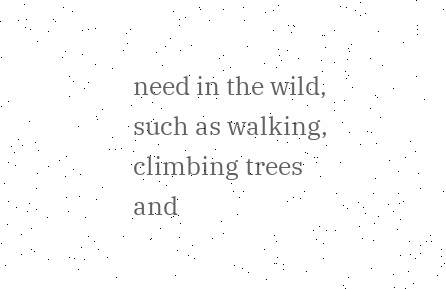need in the wild, such as walking, climbing trees and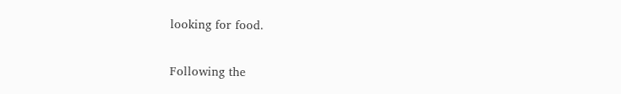looking for food.

Following the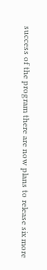success of the program there are now plans to release six more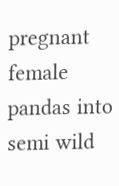pregnant female pandas into semi wild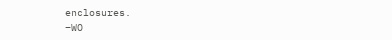enclosures.                                 –WO